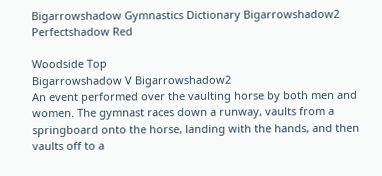Bigarrowshadow Gymnastics Dictionary Bigarrowshadow2
Perfectshadow Red

Woodside Top
Bigarrowshadow V Bigarrowshadow2
An event performed over the vaulting horse by both men and women. The gymnast races down a runway, vaults from a springboard onto the horse, landing with the hands, and then vaults off to a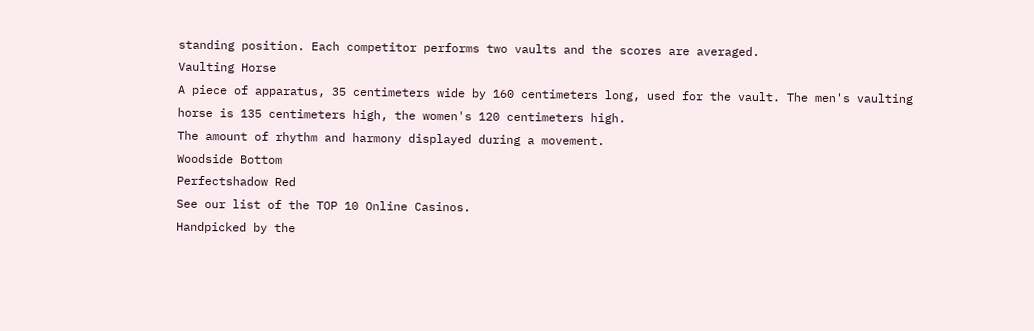standing position. Each competitor performs two vaults and the scores are averaged.
Vaulting Horse
A piece of apparatus, 35 centimeters wide by 160 centimeters long, used for the vault. The men's vaulting horse is 135 centimeters high, the women's 120 centimeters high.
The amount of rhythm and harmony displayed during a movement.
Woodside Bottom
Perfectshadow Red
See our list of the TOP 10 Online Casinos.
Handpicked by the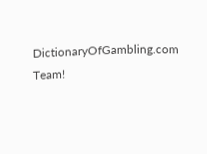DictionaryOfGambling.com Team!